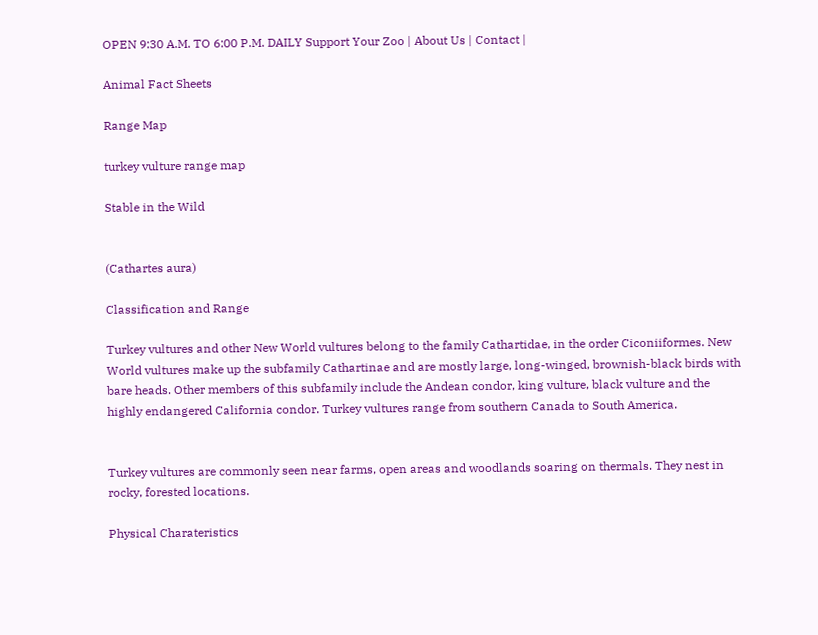OPEN 9:30 A.M. TO 6:00 P.M. DAILY Support Your Zoo | About Us | Contact |

Animal Fact Sheets

Range Map

turkey vulture range map

Stable in the Wild


(Cathartes aura)

Classification and Range

Turkey vultures and other New World vultures belong to the family Cathartidae, in the order Ciconiiformes. New World vultures make up the subfamily Cathartinae and are mostly large, long-winged, brownish-black birds with bare heads. Other members of this subfamily include the Andean condor, king vulture, black vulture and the highly endangered California condor. Turkey vultures range from southern Canada to South America.


Turkey vultures are commonly seen near farms, open areas and woodlands soaring on thermals. They nest in rocky, forested locations.

Physical Charateristics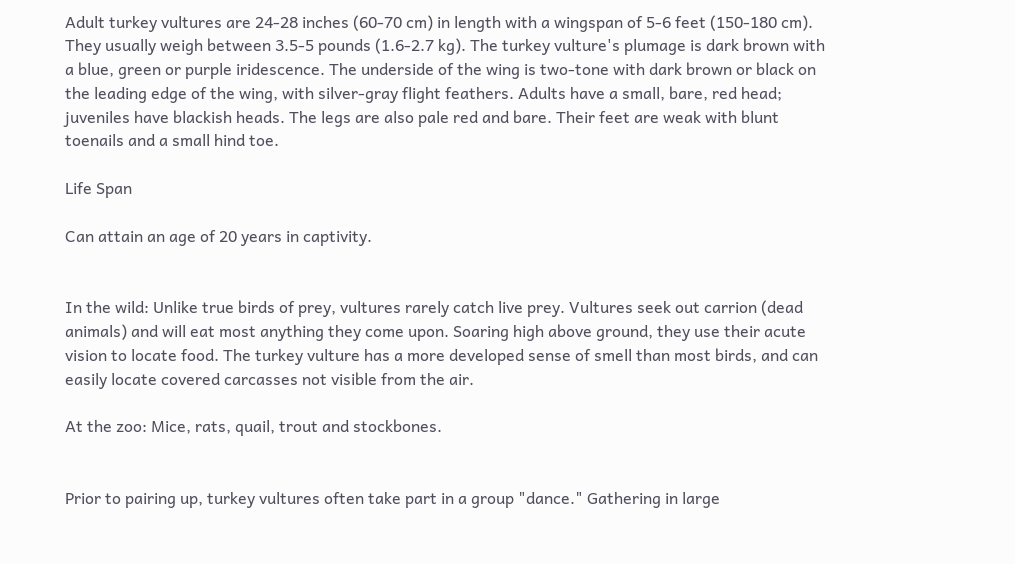Adult turkey vultures are 24-28 inches (60-70 cm) in length with a wingspan of 5-6 feet (150-180 cm). They usually weigh between 3.5-5 pounds (1.6-2.7 kg). The turkey vulture's plumage is dark brown with a blue, green or purple iridescence. The underside of the wing is two-tone with dark brown or black on the leading edge of the wing, with silver-gray flight feathers. Adults have a small, bare, red head; juveniles have blackish heads. The legs are also pale red and bare. Their feet are weak with blunt toenails and a small hind toe.

Life Span

Can attain an age of 20 years in captivity.


In the wild: Unlike true birds of prey, vultures rarely catch live prey. Vultures seek out carrion (dead animals) and will eat most anything they come upon. Soaring high above ground, they use their acute vision to locate food. The turkey vulture has a more developed sense of smell than most birds, and can easily locate covered carcasses not visible from the air.

At the zoo: Mice, rats, quail, trout and stockbones.


Prior to pairing up, turkey vultures often take part in a group "dance." Gathering in large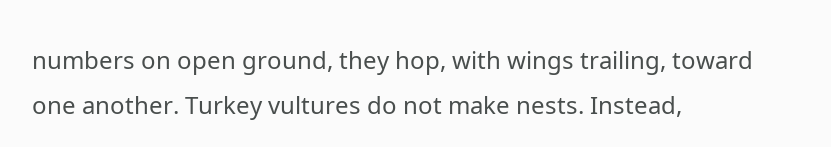numbers on open ground, they hop, with wings trailing, toward one another. Turkey vultures do not make nests. Instead,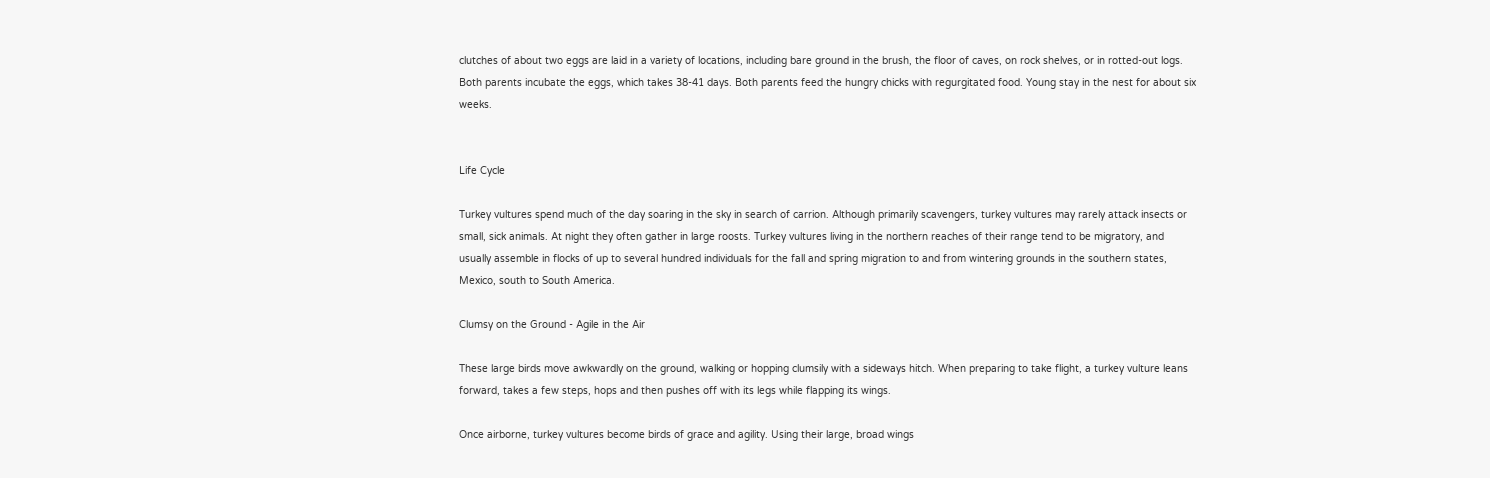clutches of about two eggs are laid in a variety of locations, including bare ground in the brush, the floor of caves, on rock shelves, or in rotted-out logs. Both parents incubate the eggs, which takes 38-41 days. Both parents feed the hungry chicks with regurgitated food. Young stay in the nest for about six weeks.


Life Cycle

Turkey vultures spend much of the day soaring in the sky in search of carrion. Although primarily scavengers, turkey vultures may rarely attack insects or small, sick animals. At night they often gather in large roosts. Turkey vultures living in the northern reaches of their range tend to be migratory, and usually assemble in flocks of up to several hundred individuals for the fall and spring migration to and from wintering grounds in the southern states, Mexico, south to South America.

Clumsy on the Ground - Agile in the Air

These large birds move awkwardly on the ground, walking or hopping clumsily with a sideways hitch. When preparing to take flight, a turkey vulture leans forward, takes a few steps, hops and then pushes off with its legs while flapping its wings.

Once airborne, turkey vultures become birds of grace and agility. Using their large, broad wings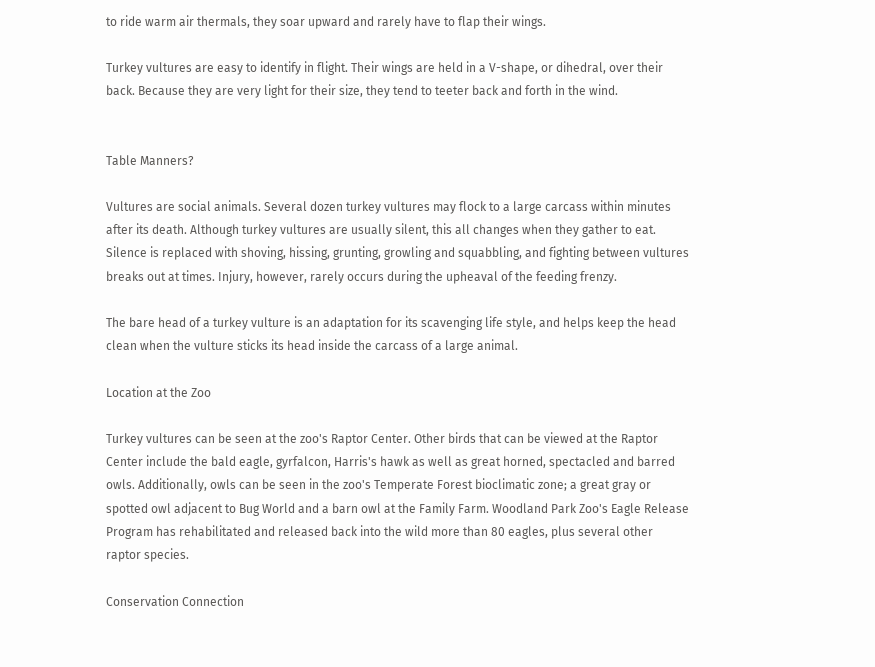to ride warm air thermals, they soar upward and rarely have to flap their wings.

Turkey vultures are easy to identify in flight. Their wings are held in a V-shape, or dihedral, over their back. Because they are very light for their size, they tend to teeter back and forth in the wind.


Table Manners?

Vultures are social animals. Several dozen turkey vultures may flock to a large carcass within minutes after its death. Although turkey vultures are usually silent, this all changes when they gather to eat. Silence is replaced with shoving, hissing, grunting, growling and squabbling, and fighting between vultures breaks out at times. Injury, however, rarely occurs during the upheaval of the feeding frenzy.

The bare head of a turkey vulture is an adaptation for its scavenging life style, and helps keep the head clean when the vulture sticks its head inside the carcass of a large animal.

Location at the Zoo

Turkey vultures can be seen at the zoo's Raptor Center. Other birds that can be viewed at the Raptor Center include the bald eagle, gyrfalcon, Harris's hawk as well as great horned, spectacled and barred owls. Additionally, owls can be seen in the zoo's Temperate Forest bioclimatic zone; a great gray or spotted owl adjacent to Bug World and a barn owl at the Family Farm. Woodland Park Zoo's Eagle Release Program has rehabilitated and released back into the wild more than 80 eagles, plus several other raptor species.

Conservation Connection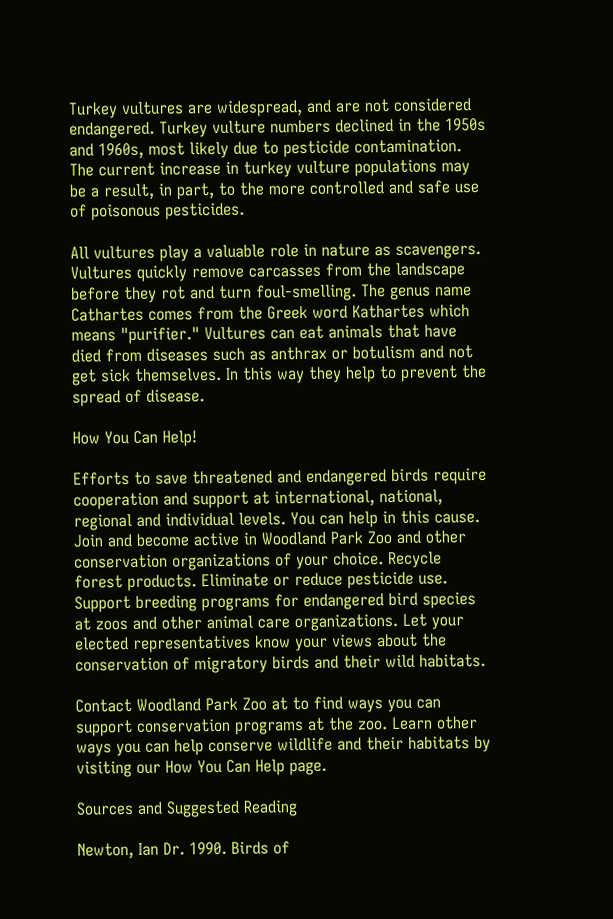Turkey vultures are widespread, and are not considered endangered. Turkey vulture numbers declined in the 1950s and 1960s, most likely due to pesticide contamination. The current increase in turkey vulture populations may be a result, in part, to the more controlled and safe use of poisonous pesticides.

All vultures play a valuable role in nature as scavengers. Vultures quickly remove carcasses from the landscape before they rot and turn foul-smelling. The genus name Cathartes comes from the Greek word Kathartes which means "purifier." Vultures can eat animals that have died from diseases such as anthrax or botulism and not get sick themselves. In this way they help to prevent the spread of disease.

How You Can Help!

Efforts to save threatened and endangered birds require cooperation and support at international, national, regional and individual levels. You can help in this cause. Join and become active in Woodland Park Zoo and other conservation organizations of your choice. Recycle forest products. Eliminate or reduce pesticide use. Support breeding programs for endangered bird species at zoos and other animal care organizations. Let your elected representatives know your views about the conservation of migratory birds and their wild habitats.

Contact Woodland Park Zoo at to find ways you can support conservation programs at the zoo. Learn other ways you can help conserve wildlife and their habitats by visiting our How You Can Help page.

Sources and Suggested Reading

Newton, Ian Dr. 1990. Birds of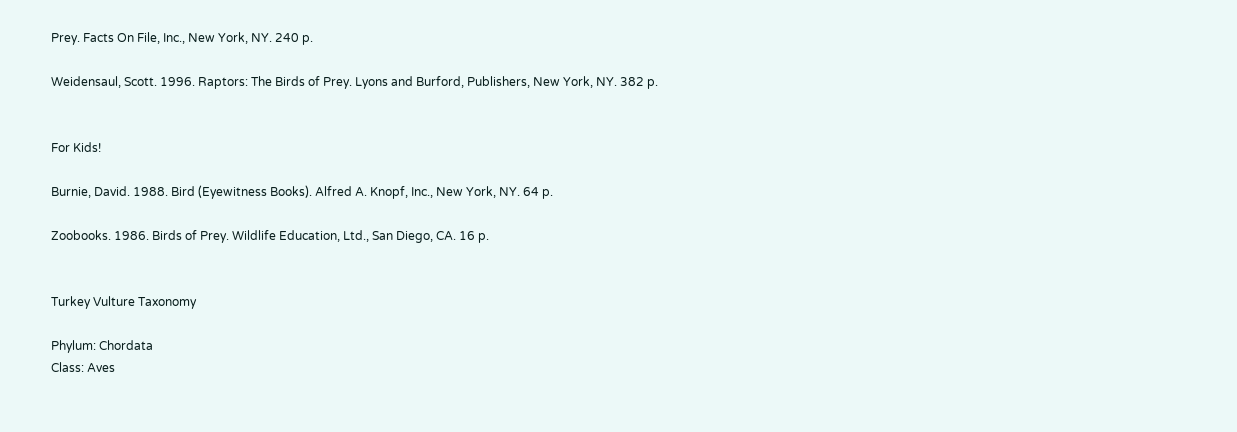Prey. Facts On File, Inc., New York, NY. 240 p.

Weidensaul, Scott. 1996. Raptors: The Birds of Prey. Lyons and Burford, Publishers, New York, NY. 382 p.


For Kids!

Burnie, David. 1988. Bird (Eyewitness Books). Alfred A. Knopf, Inc., New York, NY. 64 p.

Zoobooks. 1986. Birds of Prey. Wildlife Education, Ltd., San Diego, CA. 16 p.


Turkey Vulture Taxonomy

Phylum: Chordata
Class: Aves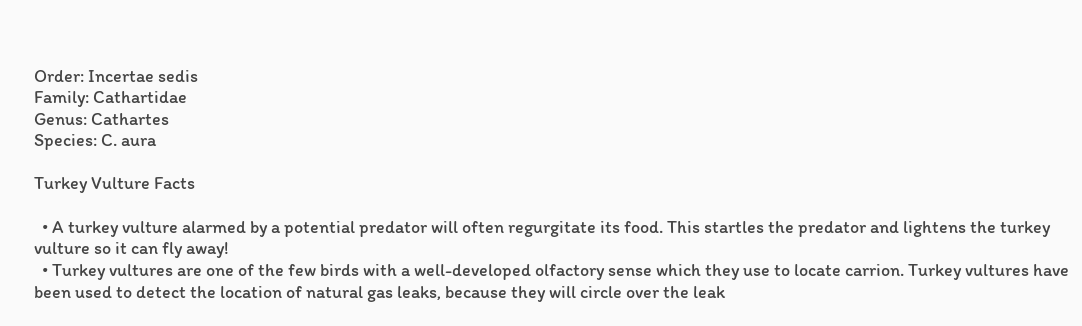Order: Incertae sedis
Family: Cathartidae
Genus: Cathartes
Species: C. aura

Turkey Vulture Facts

  • A turkey vulture alarmed by a potential predator will often regurgitate its food. This startles the predator and lightens the turkey vulture so it can fly away!
  • Turkey vultures are one of the few birds with a well-developed olfactory sense which they use to locate carrion. Turkey vultures have been used to detect the location of natural gas leaks, because they will circle over the leak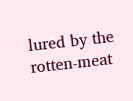lured by the rotten-meat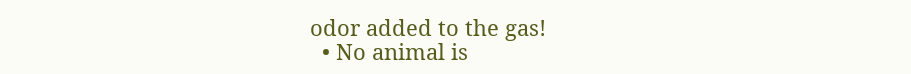odor added to the gas!
  • No animal is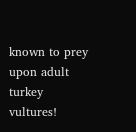known to prey upon adult turkey vultures!